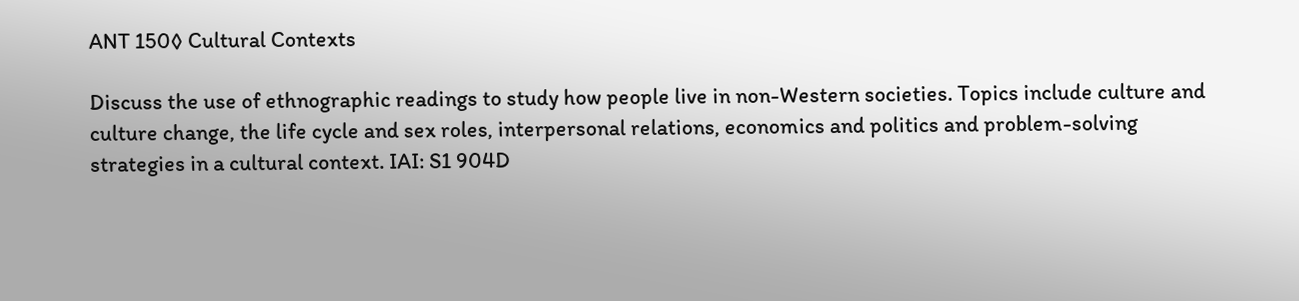ANT 150◊ Cultural Contexts

Discuss the use of ethnographic readings to study how people live in non-Western societies. Topics include culture and culture change, the life cycle and sex roles, interpersonal relations, economics and politics and problem-solving strategies in a cultural context. IAI: S1 904D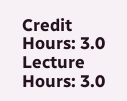Credit Hours: 3.0
Lecture Hours: 3.0